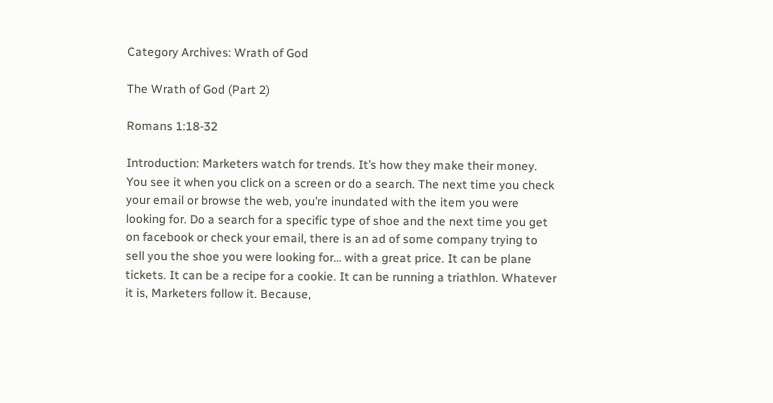Category Archives: Wrath of God

The Wrath of God (Part 2)

Romans 1:18-32

Introduction: Marketers watch for trends. It’s how they make their money. You see it when you click on a screen or do a search. The next time you check your email or browse the web, you’re inundated with the item you were looking for. Do a search for a specific type of shoe and the next time you get on facebook or check your email, there is an ad of some company trying to sell you the shoe you were looking for… with a great price. It can be plane tickets. It can be a recipe for a cookie. It can be running a triathlon. Whatever it is, Marketers follow it. Because,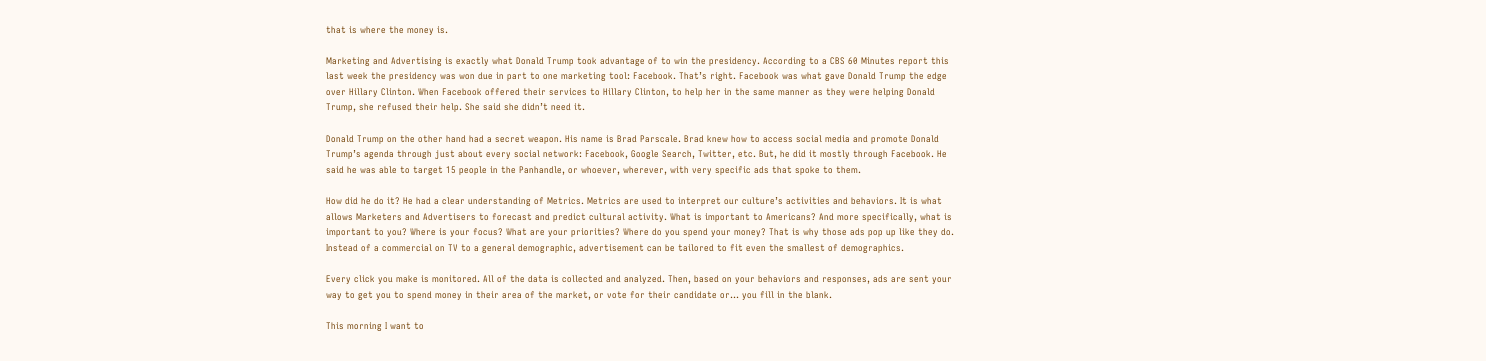that is where the money is.

Marketing and Advertising is exactly what Donald Trump took advantage of to win the presidency. According to a CBS 60 Minutes report this last week the presidency was won due in part to one marketing tool: Facebook. That’s right. Facebook was what gave Donald Trump the edge over Hillary Clinton. When Facebook offered their services to Hillary Clinton, to help her in the same manner as they were helping Donald Trump, she refused their help. She said she didn’t need it.

Donald Trump on the other hand had a secret weapon. His name is Brad Parscale. Brad knew how to access social media and promote Donald Trump’s agenda through just about every social network: Facebook, Google Search, Twitter, etc. But, he did it mostly through Facebook. He said he was able to target 15 people in the Panhandle, or whoever, wherever, with very specific ads that spoke to them.

How did he do it? He had a clear understanding of Metrics. Metrics are used to interpret our culture’s activities and behaviors. It is what allows Marketers and Advertisers to forecast and predict cultural activity. What is important to Americans? And more specifically, what is important to you? Where is your focus? What are your priorities? Where do you spend your money? That is why those ads pop up like they do. Instead of a commercial on TV to a general demographic, advertisement can be tailored to fit even the smallest of demographics.

Every click you make is monitored. All of the data is collected and analyzed. Then, based on your behaviors and responses, ads are sent your way to get you to spend money in their area of the market, or vote for their candidate or… you fill in the blank.

This morning I want to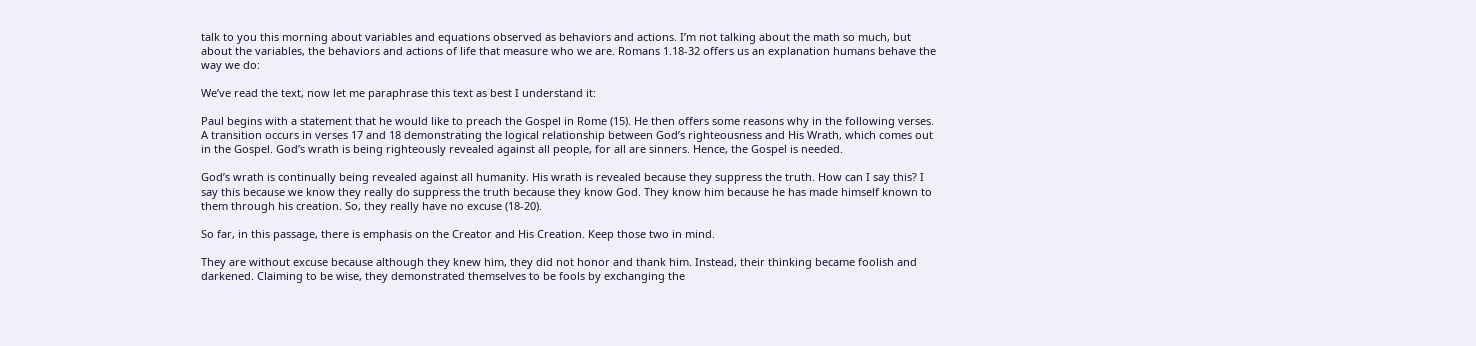talk to you this morning about variables and equations observed as behaviors and actions. I’m not talking about the math so much, but about the variables, the behaviors and actions of life that measure who we are. Romans 1.18-32 offers us an explanation humans behave the way we do:

We’ve read the text, now let me paraphrase this text as best I understand it:

Paul begins with a statement that he would like to preach the Gospel in Rome (15). He then offers some reasons why in the following verses. A transition occurs in verses 17 and 18 demonstrating the logical relationship between God’s righteousness and His Wrath, which comes out in the Gospel. God’s wrath is being righteously revealed against all people, for all are sinners. Hence, the Gospel is needed.

God’s wrath is continually being revealed against all humanity. His wrath is revealed because they suppress the truth. How can I say this? I say this because we know they really do suppress the truth because they know God. They know him because he has made himself known to them through his creation. So, they really have no excuse (18-20).

So far, in this passage, there is emphasis on the Creator and His Creation. Keep those two in mind.

They are without excuse because although they knew him, they did not honor and thank him. Instead, their thinking became foolish and darkened. Claiming to be wise, they demonstrated themselves to be fools by exchanging the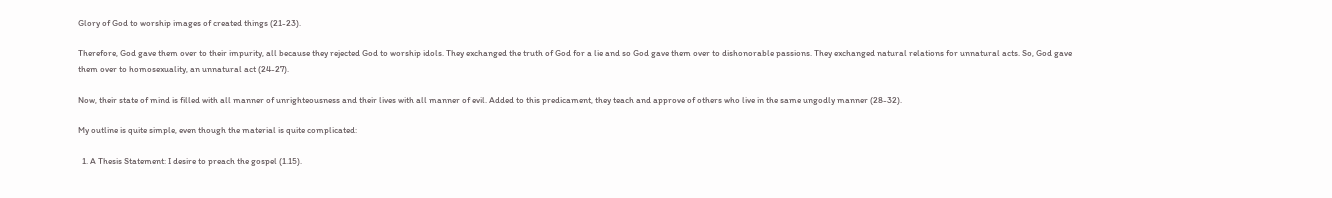Glory of God to worship images of created things (21-23).

Therefore, God gave them over to their impurity, all because they rejected God to worship idols. They exchanged the truth of God for a lie and so God gave them over to dishonorable passions. They exchanged natural relations for unnatural acts. So, God gave them over to homosexuality, an unnatural act (24-27).

Now, their state of mind is filled with all manner of unrighteousness and their lives with all manner of evil. Added to this predicament, they teach and approve of others who live in the same ungodly manner (28-32).

My outline is quite simple, even though the material is quite complicated:

  1. A Thesis Statement: I desire to preach the gospel (1.15).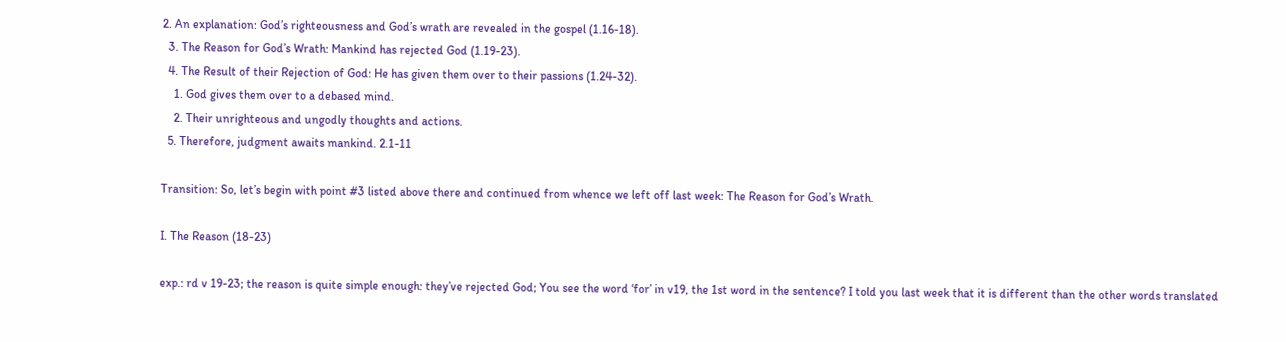2. An explanation: God’s righteousness and God’s wrath are revealed in the gospel (1.16-18).
  3. The Reason for God’s Wrath: Mankind has rejected God (1.19-23).
  4. The Result of their Rejection of God: He has given them over to their passions (1.24-32).
    1. God gives them over to a debased mind.
    2. Their unrighteous and ungodly thoughts and actions.
  5. Therefore, judgment awaits mankind. 2.1-11

Transition: So, let’s begin with point #3 listed above there and continued from whence we left off last week: The Reason for God’s Wrath.

I. The Reason (18-23)

exp.: rd v 19-23; the reason is quite simple enough: they’ve rejected God; You see the word ‘for’ in v19, the 1st word in the sentence? I told you last week that it is different than the other words translated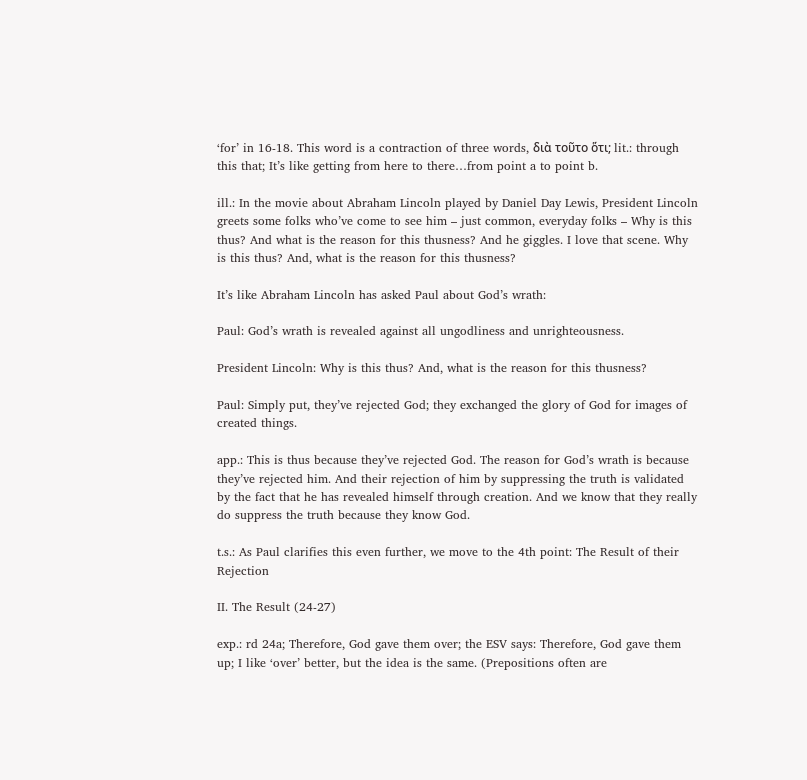‘for’ in 16-18. This word is a contraction of three words, διὰ τοῦτο ὅτι; lit.: through this that; It’s like getting from here to there…from point a to point b.

ill.: In the movie about Abraham Lincoln played by Daniel Day Lewis, President Lincoln greets some folks who’ve come to see him – just common, everyday folks – Why is this thus? And what is the reason for this thusness? And he giggles. I love that scene. Why is this thus? And, what is the reason for this thusness?

It’s like Abraham Lincoln has asked Paul about God’s wrath:

Paul: God’s wrath is revealed against all ungodliness and unrighteousness.

President Lincoln: Why is this thus? And, what is the reason for this thusness?

Paul: Simply put, they’ve rejected God; they exchanged the glory of God for images of created things.

app.: This is thus because they’ve rejected God. The reason for God’s wrath is because they’ve rejected him. And their rejection of him by suppressing the truth is validated by the fact that he has revealed himself through creation. And we know that they really do suppress the truth because they know God.

t.s.: As Paul clarifies this even further, we move to the 4th point: The Result of their Rejection

II. The Result (24-27)

exp.: rd 24a; Therefore, God gave them over; the ESV says: Therefore, God gave them up; I like ‘over’ better, but the idea is the same. (Prepositions often are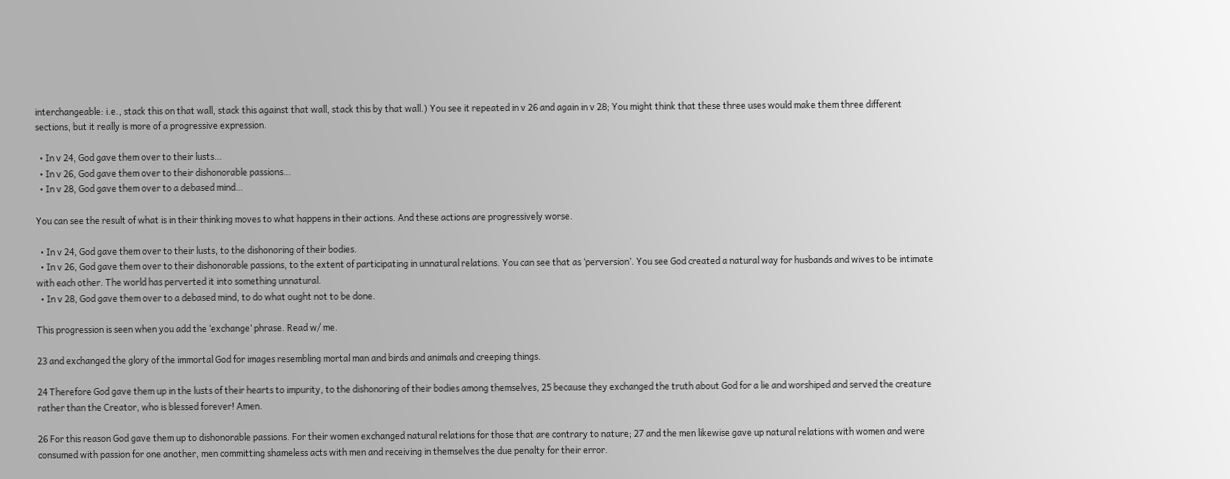interchangeable: i.e., stack this on that wall, stack this against that wall, stack this by that wall.) You see it repeated in v 26 and again in v 28; You might think that these three uses would make them three different sections, but it really is more of a progressive expression.

  • In v 24, God gave them over to their lusts…
  • In v 26, God gave them over to their dishonorable passions…
  • In v 28, God gave them over to a debased mind…

You can see the result of what is in their thinking moves to what happens in their actions. And these actions are progressively worse.

  • In v 24, God gave them over to their lusts, to the dishonoring of their bodies.
  • In v 26, God gave them over to their dishonorable passions, to the extent of participating in unnatural relations. You can see that as ‘perversion’. You see God created a natural way for husbands and wives to be intimate with each other. The world has perverted it into something unnatural.
  • In v 28, God gave them over to a debased mind, to do what ought not to be done.

This progression is seen when you add the ‘exchange’ phrase. Read w/ me.

23 and exchanged the glory of the immortal God for images resembling mortal man and birds and animals and creeping things.

24 Therefore God gave them up in the lusts of their hearts to impurity, to the dishonoring of their bodies among themselves, 25 because they exchanged the truth about God for a lie and worshiped and served the creature rather than the Creator, who is blessed forever! Amen.

26 For this reason God gave them up to dishonorable passions. For their women exchanged natural relations for those that are contrary to nature; 27 and the men likewise gave up natural relations with women and were consumed with passion for one another, men committing shameless acts with men and receiving in themselves the due penalty for their error.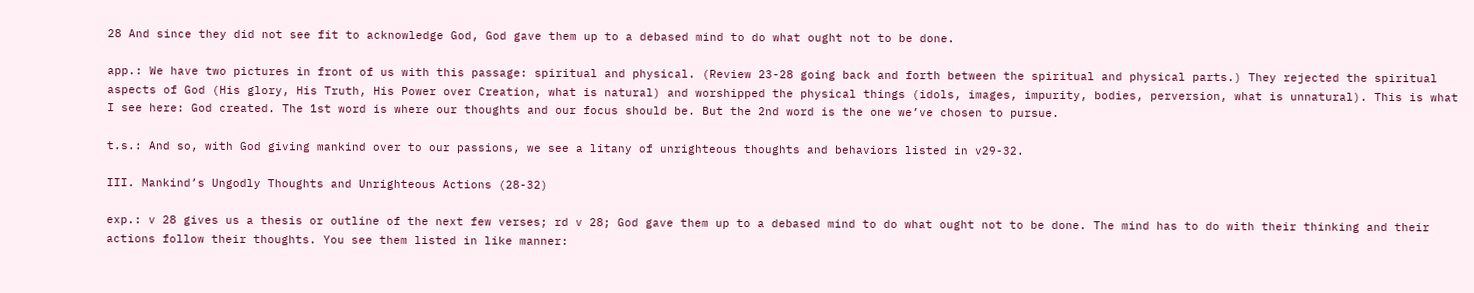28 And since they did not see fit to acknowledge God, God gave them up to a debased mind to do what ought not to be done.

app.: We have two pictures in front of us with this passage: spiritual and physical. (Review 23-28 going back and forth between the spiritual and physical parts.) They rejected the spiritual aspects of God (His glory, His Truth, His Power over Creation, what is natural) and worshipped the physical things (idols, images, impurity, bodies, perversion, what is unnatural). This is what I see here: God created. The 1st word is where our thoughts and our focus should be. But the 2nd word is the one we’ve chosen to pursue.

t.s.: And so, with God giving mankind over to our passions, we see a litany of unrighteous thoughts and behaviors listed in v29-32.

III. Mankind’s Ungodly Thoughts and Unrighteous Actions (28-32)

exp.: v 28 gives us a thesis or outline of the next few verses; rd v 28; God gave them up to a debased mind to do what ought not to be done. The mind has to do with their thinking and their actions follow their thoughts. You see them listed in like manner: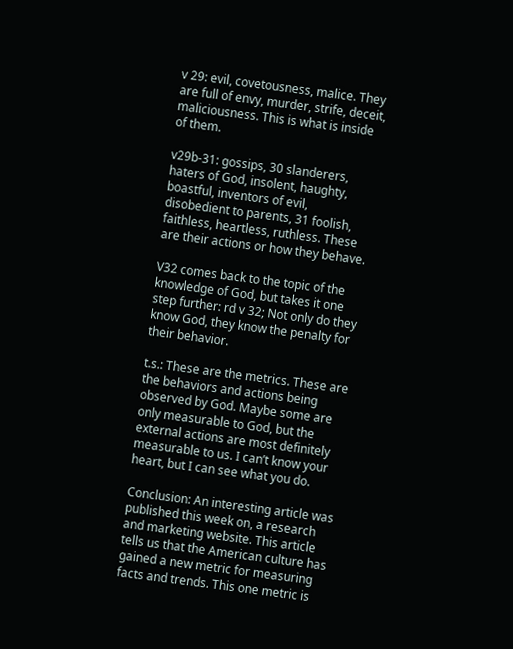v 29: evil, covetousness, malice. They are full of envy, murder, strife, deceit, maliciousness. This is what is inside of them.

v29b-31: gossips, 30 slanderers, haters of God, insolent, haughty, boastful, inventors of evil, disobedient to parents, 31 foolish, faithless, heartless, ruthless. These are their actions or how they behave.

V32 comes back to the topic of the knowledge of God, but takes it one step further: rd v 32; Not only do they know God, they know the penalty for their behavior.

t.s.: These are the metrics. These are the behaviors and actions being observed by God. Maybe some are only measurable to God, but the external actions are most definitely measurable to us. I can’t know your heart, but I can see what you do.

Conclusion: An interesting article was published this week on, a research and marketing website. This article tells us that the American culture has gained a new metric for measuring facts and trends. This one metric is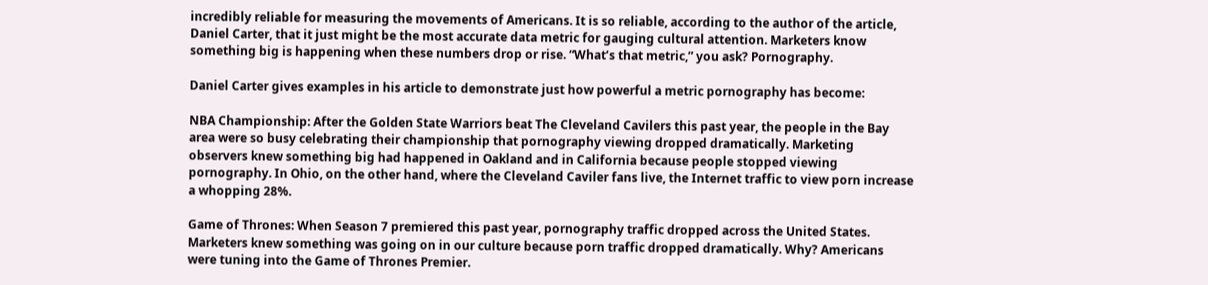incredibly reliable for measuring the movements of Americans. It is so reliable, according to the author of the article, Daniel Carter, that it just might be the most accurate data metric for gauging cultural attention. Marketers know something big is happening when these numbers drop or rise. “What’s that metric,” you ask? Pornography.

Daniel Carter gives examples in his article to demonstrate just how powerful a metric pornography has become:

NBA Championship: After the Golden State Warriors beat The Cleveland Cavilers this past year, the people in the Bay area were so busy celebrating their championship that pornography viewing dropped dramatically. Marketing observers knew something big had happened in Oakland and in California because people stopped viewing pornography. In Ohio, on the other hand, where the Cleveland Caviler fans live, the Internet traffic to view porn increase a whopping 28%.

Game of Thrones: When Season 7 premiered this past year, pornography traffic dropped across the United States. Marketers knew something was going on in our culture because porn traffic dropped dramatically. Why? Americans were tuning into the Game of Thrones Premier.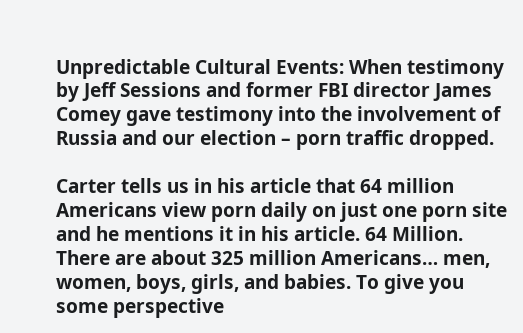Unpredictable Cultural Events: When testimony by Jeff Sessions and former FBI director James Comey gave testimony into the involvement of Russia and our election – porn traffic dropped.

Carter tells us in his article that 64 million Americans view porn daily on just one porn site and he mentions it in his article. 64 Million. There are about 325 million Americans… men, women, boys, girls, and babies. To give you some perspective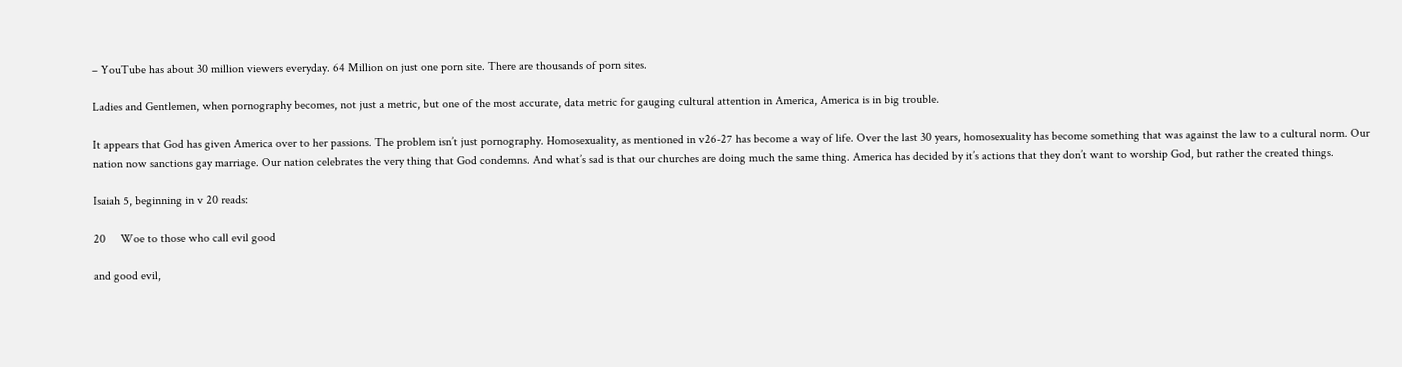– YouTube has about 30 million viewers everyday. 64 Million on just one porn site. There are thousands of porn sites.

Ladies and Gentlemen, when pornography becomes, not just a metric, but one of the most accurate, data metric for gauging cultural attention in America, America is in big trouble.

It appears that God has given America over to her passions. The problem isn’t just pornography. Homosexuality, as mentioned in v26-27 has become a way of life. Over the last 30 years, homosexuality has become something that was against the law to a cultural norm. Our nation now sanctions gay marriage. Our nation celebrates the very thing that God condemns. And what’s sad is that our churches are doing much the same thing. America has decided by it’s actions that they don’t want to worship God, but rather the created things.

Isaiah 5, beginning in v 20 reads:

20     Woe to those who call evil good

and good evil,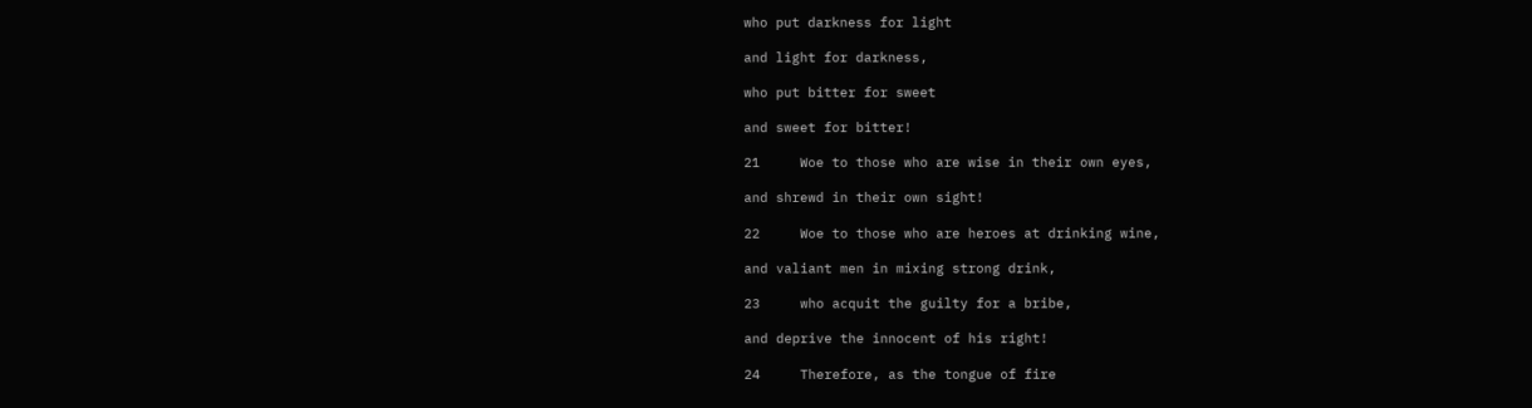who put darkness for light

and light for darkness,

who put bitter for sweet

and sweet for bitter!

21     Woe to those who are wise in their own eyes,

and shrewd in their own sight!

22     Woe to those who are heroes at drinking wine,

and valiant men in mixing strong drink,

23     who acquit the guilty for a bribe,

and deprive the innocent of his right!

24     Therefore, as the tongue of fire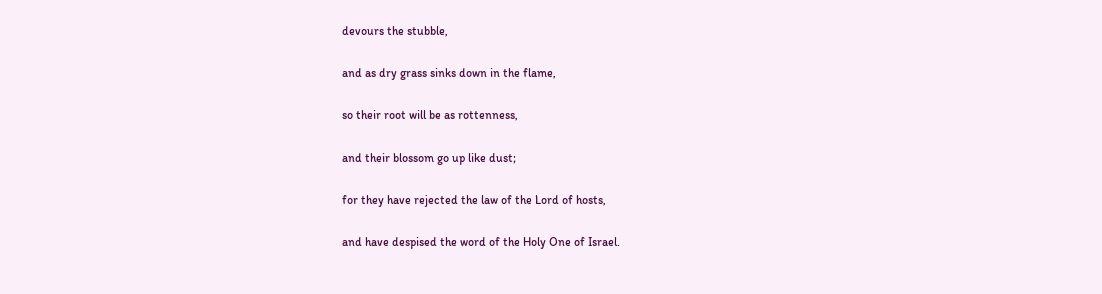devours the stubble,

and as dry grass sinks down in the flame,

so their root will be as rottenness,

and their blossom go up like dust;

for they have rejected the law of the Lord of hosts,

and have despised the word of the Holy One of Israel.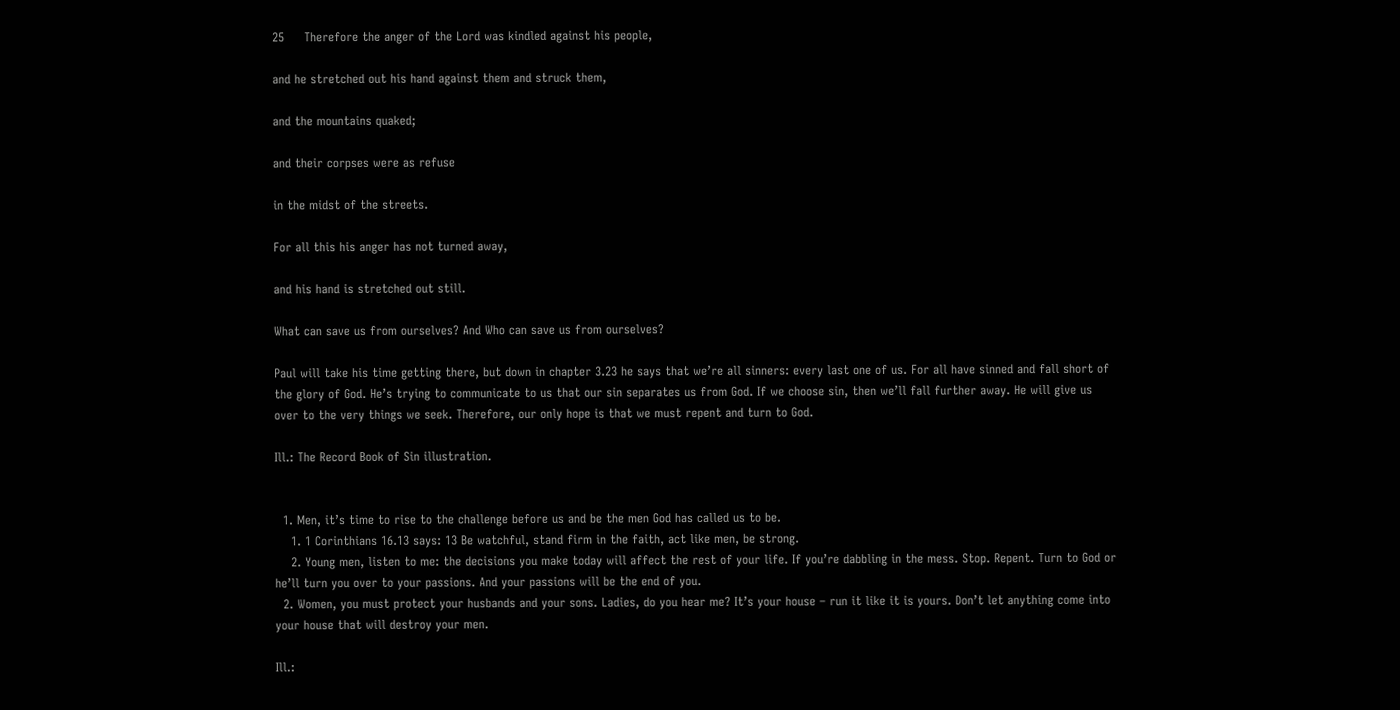25     Therefore the anger of the Lord was kindled against his people,

and he stretched out his hand against them and struck them,

and the mountains quaked;

and their corpses were as refuse

in the midst of the streets.

For all this his anger has not turned away,

and his hand is stretched out still.

What can save us from ourselves? And Who can save us from ourselves?

Paul will take his time getting there, but down in chapter 3.23 he says that we’re all sinners: every last one of us. For all have sinned and fall short of the glory of God. He’s trying to communicate to us that our sin separates us from God. If we choose sin, then we’ll fall further away. He will give us over to the very things we seek. Therefore, our only hope is that we must repent and turn to God.

Ill.: The Record Book of Sin illustration.


  1. Men, it’s time to rise to the challenge before us and be the men God has called us to be.
    1. 1 Corinthians 16.13 says: 13 Be watchful, stand firm in the faith, act like men, be strong.
    2. Young men, listen to me: the decisions you make today will affect the rest of your life. If you’re dabbling in the mess. Stop. Repent. Turn to God or he’ll turn you over to your passions. And your passions will be the end of you.
  2. Women, you must protect your husbands and your sons. Ladies, do you hear me? It’s your house – run it like it is yours. Don’t let anything come into your house that will destroy your men.

Ill.: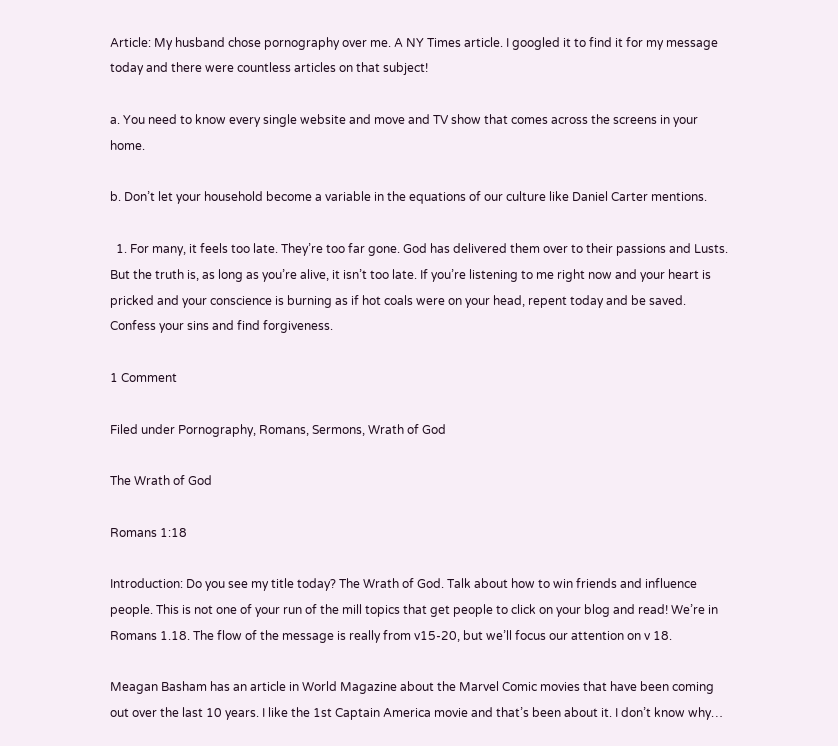Article: My husband chose pornography over me. A NY Times article. I googled it to find it for my message today and there were countless articles on that subject!

a. You need to know every single website and move and TV show that comes across the screens in your home.

b. Don’t let your household become a variable in the equations of our culture like Daniel Carter mentions.

  1. For many, it feels too late. They’re too far gone. God has delivered them over to their passions and Lusts. But the truth is, as long as you’re alive, it isn’t too late. If you’re listening to me right now and your heart is pricked and your conscience is burning as if hot coals were on your head, repent today and be saved. Confess your sins and find forgiveness.

1 Comment

Filed under Pornography, Romans, Sermons, Wrath of God

The Wrath of God

Romans 1:18

Introduction: Do you see my title today? The Wrath of God. Talk about how to win friends and influence people. This is not one of your run of the mill topics that get people to click on your blog and read! We’re in Romans 1.18. The flow of the message is really from v15-20, but we’ll focus our attention on v 18.

Meagan Basham has an article in World Magazine about the Marvel Comic movies that have been coming out over the last 10 years. I like the 1st Captain America movie and that’s been about it. I don’t know why…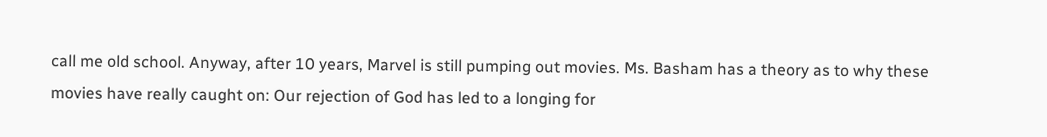call me old school. Anyway, after 10 years, Marvel is still pumping out movies. Ms. Basham has a theory as to why these movies have really caught on: Our rejection of God has led to a longing for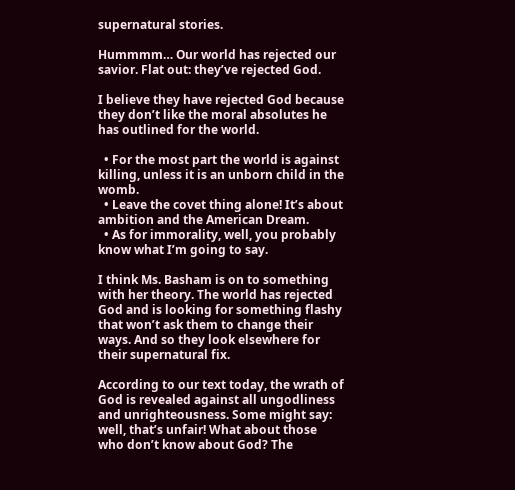supernatural stories.

Hummmm… Our world has rejected our savior. Flat out: they’ve rejected God.

I believe they have rejected God because they don’t like the moral absolutes he has outlined for the world.

  • For the most part the world is against killing, unless it is an unborn child in the womb.
  • Leave the covet thing alone! It’s about ambition and the American Dream.
  • As for immorality, well, you probably know what I’m going to say.

I think Ms. Basham is on to something with her theory. The world has rejected God and is looking for something flashy that won’t ask them to change their ways. And so they look elsewhere for their supernatural fix.

According to our text today, the wrath of God is revealed against all ungodliness and unrighteousness. Some might say: well, that’s unfair! What about those who don’t know about God? The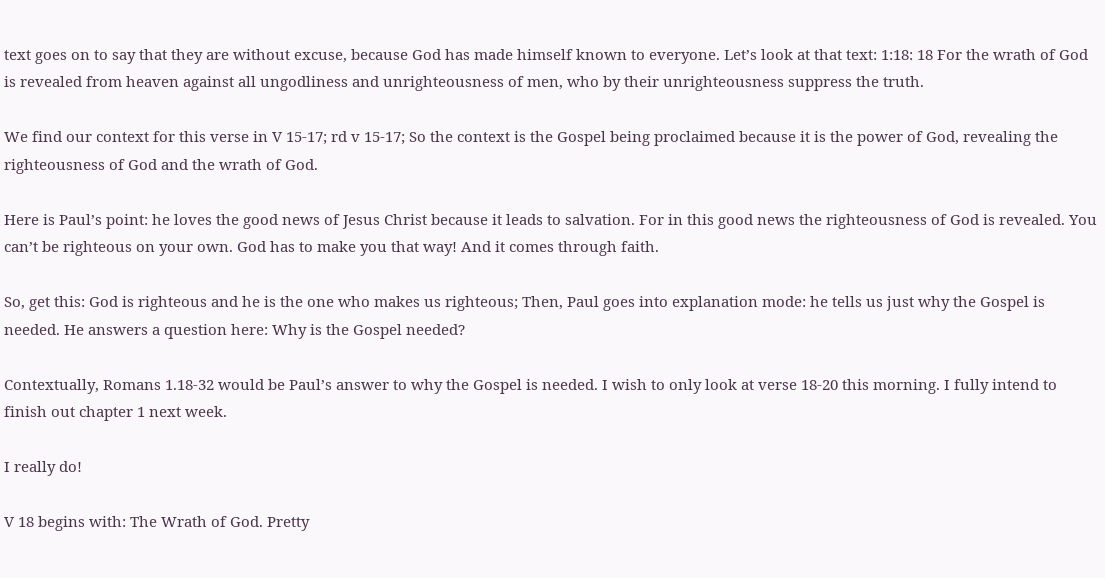text goes on to say that they are without excuse, because God has made himself known to everyone. Let’s look at that text: 1:18: 18 For the wrath of God is revealed from heaven against all ungodliness and unrighteousness of men, who by their unrighteousness suppress the truth.

We find our context for this verse in V 15-17; rd v 15-17; So the context is the Gospel being proclaimed because it is the power of God, revealing the righteousness of God and the wrath of God.

Here is Paul’s point: he loves the good news of Jesus Christ because it leads to salvation. For in this good news the righteousness of God is revealed. You can’t be righteous on your own. God has to make you that way! And it comes through faith.

So, get this: God is righteous and he is the one who makes us righteous; Then, Paul goes into explanation mode: he tells us just why the Gospel is needed. He answers a question here: Why is the Gospel needed?

Contextually, Romans 1.18-32 would be Paul’s answer to why the Gospel is needed. I wish to only look at verse 18-20 this morning. I fully intend to finish out chapter 1 next week.

I really do!

V 18 begins with: The Wrath of God. Pretty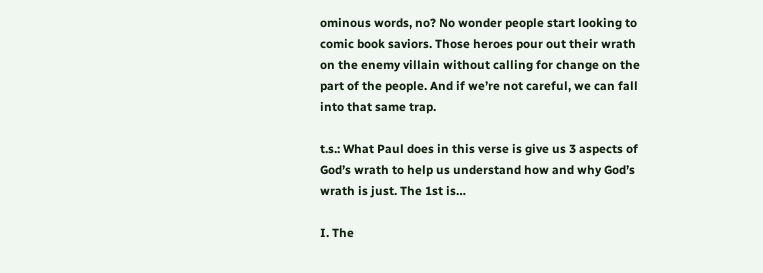ominous words, no? No wonder people start looking to comic book saviors. Those heroes pour out their wrath on the enemy villain without calling for change on the part of the people. And if we’re not careful, we can fall into that same trap.

t.s.: What Paul does in this verse is give us 3 aspects of God’s wrath to help us understand how and why God’s wrath is just. The 1st is…

I. The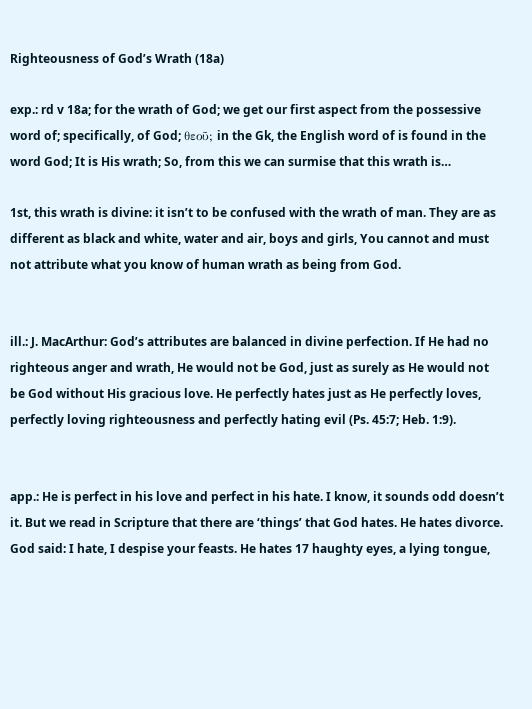Righteousness of God’s Wrath (18a)

exp.: rd v 18a; for the wrath of God; we get our first aspect from the possessive word of; specifically, of God; θεοῦ; in the Gk, the English word of is found in the word God; It is His wrath; So, from this we can surmise that this wrath is…

1st, this wrath is divine: it isn’t to be confused with the wrath of man. They are as different as black and white, water and air, boys and girls, You cannot and must not attribute what you know of human wrath as being from God.


ill.: J. MacArthur: God’s attributes are balanced in divine perfection. If He had no righteous anger and wrath, He would not be God, just as surely as He would not be God without His gracious love. He perfectly hates just as He perfectly loves, perfectly loving righteousness and perfectly hating evil (Ps. 45:7; Heb. 1:9).


app.: He is perfect in his love and perfect in his hate. I know, it sounds odd doesn’t it. But we read in Scripture that there are ‘things’ that God hates. He hates divorce. God said: I hate, I despise your feasts. He hates 17 haughty eyes, a lying tongue,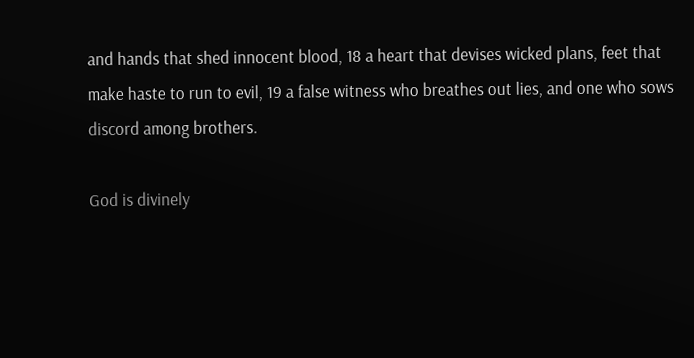and hands that shed innocent blood, 18 a heart that devises wicked plans, feet that make haste to run to evil, 19 a false witness who breathes out lies, and one who sows discord among brothers.

God is divinely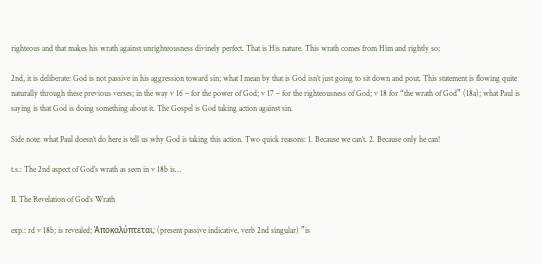righteous and that makes his wrath against unrighteousness divinely perfect. That is His nature. This wrath comes from Him and rightly so;

2nd, it is deliberate: God is not passive in his aggression toward sin; what I mean by that is God isn’t just going to sit down and pout. This statement is flowing quite naturally through these previous verses; in the way v 16 – for the power of God; v 17 – for the righteousness of God; v 18 for “the wrath of God” (18a); what Paul is saying is that God is doing something about it. The Gospel is God taking action against sin.

Side note: what Paul doesn’t do here is tell us why God is taking this action. Two quick reasons: 1. Because we can’t. 2. Because only he can!

t.s.: The 2nd aspect of God’s wrath as seen in v 18b is…

II. The Revelation of God’s Wrath

exp.: rd v 18b; is revealed; Ἀποκαλύπτεται; (present passive indicative, verb 2nd singular) ”is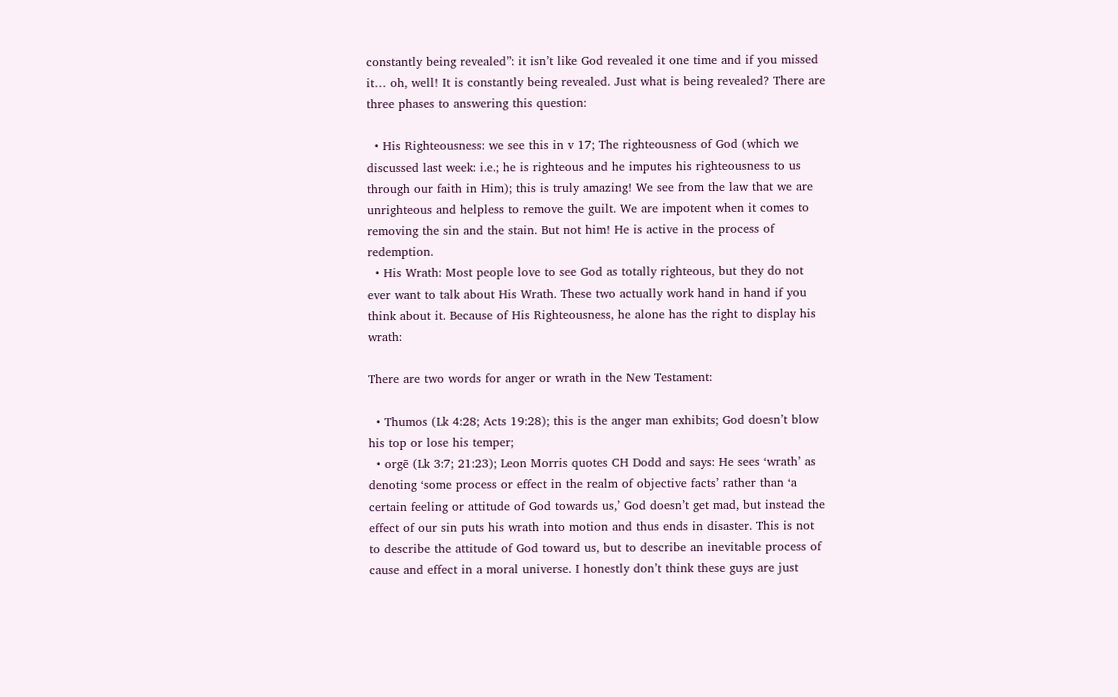constantly being revealed”: it isn’t like God revealed it one time and if you missed it… oh, well! It is constantly being revealed. Just what is being revealed? There are three phases to answering this question:

  • His Righteousness: we see this in v 17; The righteousness of God (which we discussed last week: i.e.; he is righteous and he imputes his righteousness to us through our faith in Him); this is truly amazing! We see from the law that we are unrighteous and helpless to remove the guilt. We are impotent when it comes to removing the sin and the stain. But not him! He is active in the process of redemption.
  • His Wrath: Most people love to see God as totally righteous, but they do not ever want to talk about His Wrath. These two actually work hand in hand if you think about it. Because of His Righteousness, he alone has the right to display his wrath:

There are two words for anger or wrath in the New Testament:

  • Thumos (Lk 4:28; Acts 19:28); this is the anger man exhibits; God doesn’t blow his top or lose his temper;
  • orgē (Lk 3:7; 21:23); Leon Morris quotes CH Dodd and says: He sees ‘wrath’ as denoting ‘some process or effect in the realm of objective facts’ rather than ‘a certain feeling or attitude of God towards us,’ God doesn’t get mad, but instead the effect of our sin puts his wrath into motion and thus ends in disaster. This is not to describe the attitude of God toward us, but to describe an inevitable process of cause and effect in a moral universe. I honestly don’t think these guys are just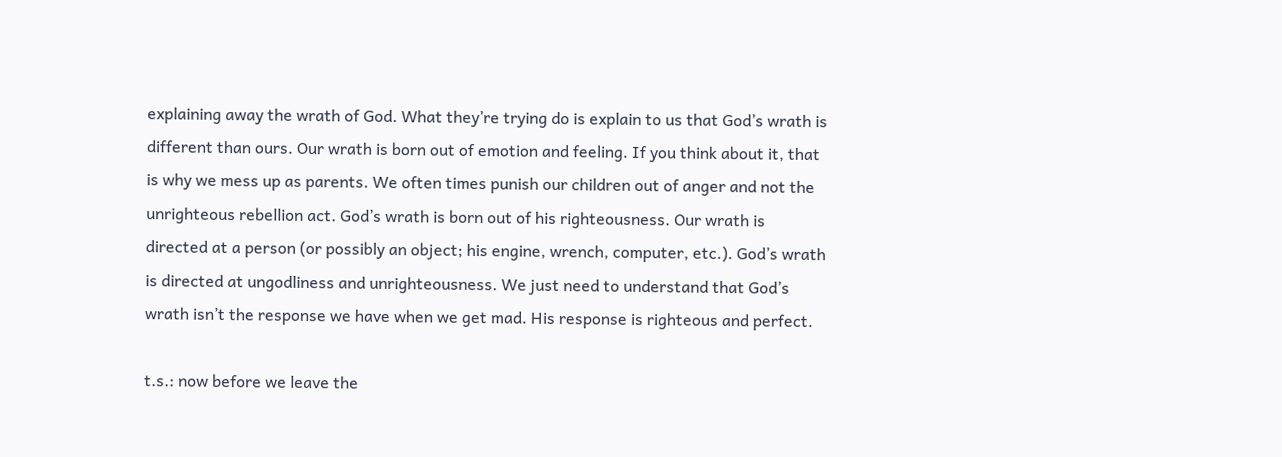explaining away the wrath of God. What they’re trying do is explain to us that God’s wrath is different than ours. Our wrath is born out of emotion and feeling. If you think about it, that is why we mess up as parents. We often times punish our children out of anger and not the unrighteous rebellion act. God’s wrath is born out of his righteousness. Our wrath is directed at a person (or possibly an object; his engine, wrench, computer, etc.). God’s wrath is directed at ungodliness and unrighteousness. We just need to understand that God’s wrath isn’t the response we have when we get mad. His response is righteous and perfect.

t.s.: now before we leave the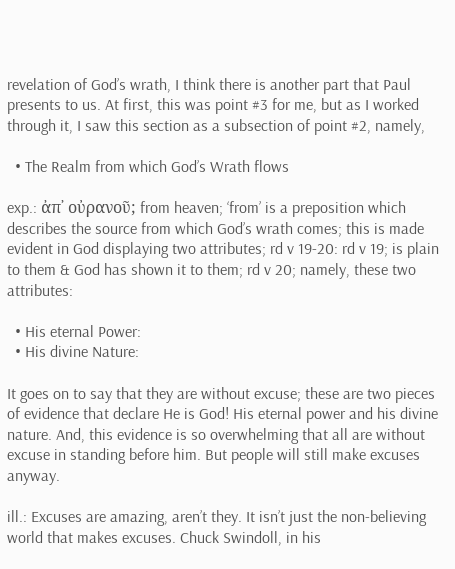revelation of God’s wrath, I think there is another part that Paul presents to us. At first, this was point #3 for me, but as I worked through it, I saw this section as a subsection of point #2, namely,

  • The Realm from which God’s Wrath flows

exp.: ἀπ᾽ οὐρανοῦ; from heaven; ‘from’ is a preposition which describes the source from which God’s wrath comes; this is made evident in God displaying two attributes; rd v 19-20: rd v 19; is plain to them & God has shown it to them; rd v 20; namely, these two attributes:

  • His eternal Power:
  • His divine Nature:

It goes on to say that they are without excuse; these are two pieces of evidence that declare He is God! His eternal power and his divine nature. And, this evidence is so overwhelming that all are without excuse in standing before him. But people will still make excuses anyway.

ill.: Excuses are amazing, aren’t they. It isn’t just the non-believing world that makes excuses. Chuck Swindoll, in his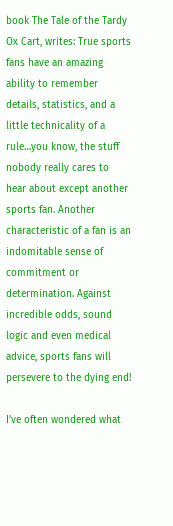book The Tale of the Tardy Ox Cart, writes: True sports fans have an amazing ability to remember details, statistics, and a little technicality of a rule…you know, the stuff nobody really cares to hear about except another sports fan. Another characteristic of a fan is an indomitable sense of commitment or determination. Against incredible odds, sound logic and even medical advice, sports fans will persevere to the dying end!

I’ve often wondered what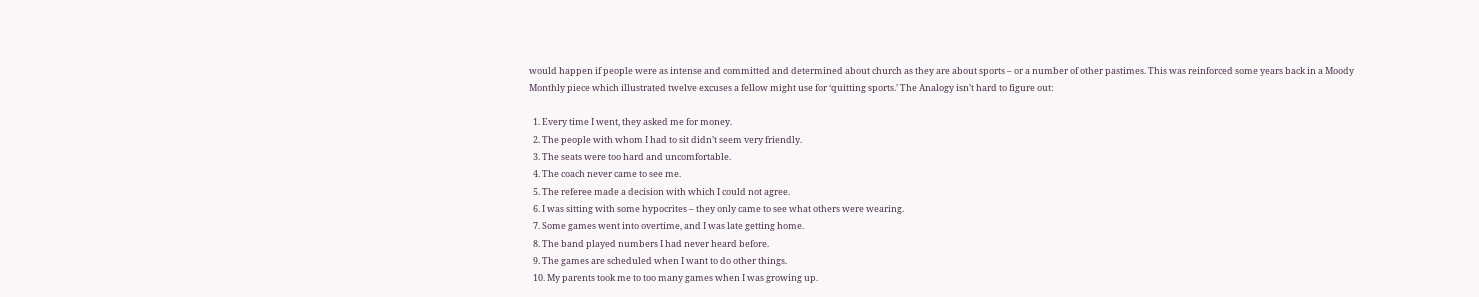would happen if people were as intense and committed and determined about church as they are about sports – or a number of other pastimes. This was reinforced some years back in a Moody Monthly piece which illustrated twelve excuses a fellow might use for ‘quitting sports.’ The Analogy isn’t hard to figure out:

  1. Every time I went, they asked me for money.
  2. The people with whom I had to sit didn’t seem very friendly.
  3. The seats were too hard and uncomfortable.
  4. The coach never came to see me.
  5. The referee made a decision with which I could not agree.
  6. I was sitting with some hypocrites – they only came to see what others were wearing.
  7. Some games went into overtime, and I was late getting home.
  8. The band played numbers I had never heard before.
  9. The games are scheduled when I want to do other things.
  10. My parents took me to too many games when I was growing up.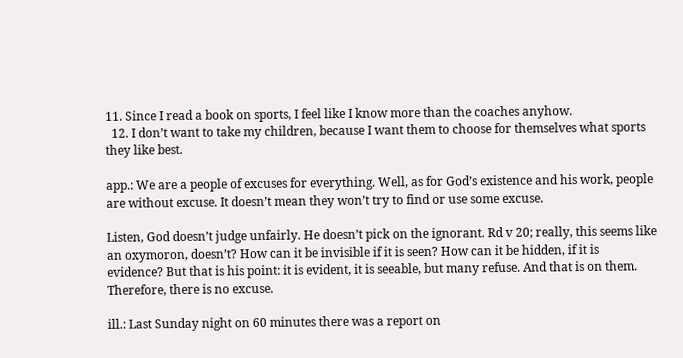11. Since I read a book on sports, I feel like I know more than the coaches anyhow.
  12. I don’t want to take my children, because I want them to choose for themselves what sports they like best.

app.: We are a people of excuses for everything. Well, as for God’s existence and his work, people are without excuse. It doesn’t mean they won’t try to find or use some excuse.

Listen, God doesn’t judge unfairly. He doesn’t pick on the ignorant. Rd v 20; really, this seems like an oxymoron, doesn’t? How can it be invisible if it is seen? How can it be hidden, if it is evidence? But that is his point: it is evident, it is seeable, but many refuse. And that is on them. Therefore, there is no excuse.

ill.: Last Sunday night on 60 minutes there was a report on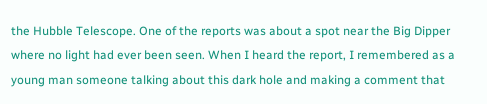the Hubble Telescope. One of the reports was about a spot near the Big Dipper where no light had ever been seen. When I heard the report, I remembered as a young man someone talking about this dark hole and making a comment that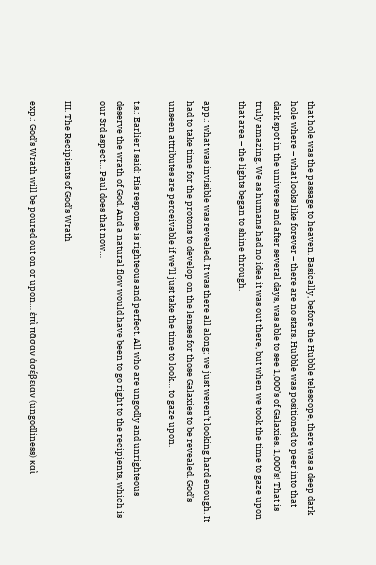that hole was the passage to heaven. Basically, before the Hubble telescope, there was a deep dark hole where – what looks like forever – there are no stars. Hubble was positioned to peer into that dark spot in the universe and after several days, was able to see 1,000’s of Galaxies. 1,000’s! That is truly amazing. We as humans had no idea it was out there, but when we took the time to gaze upon that area – the lights began to shine through.

app.: what was invisible was revealed. It was there all along; we just weren’t looking hard enough. It had to take time for the protons to develop on the lenses for those Galaxies to be revealed. God’s unseen attributes are perceivable if we’ll just take the time to look… to gaze upon.

t.s.: Earlier I said: His response is righteous and perfect. All who are ungodly and unrighteous deserve the wrath of God. And a natural flow would have been to go right to the recipients, which is our 3rd aspect… Paul does that now…

III. The Recipients of God’s Wrath

exp.: God’s Wrath will be poured out on or upon… ἐπὶ πᾶσαν ἀσέβειαν (ungodliness) καὶ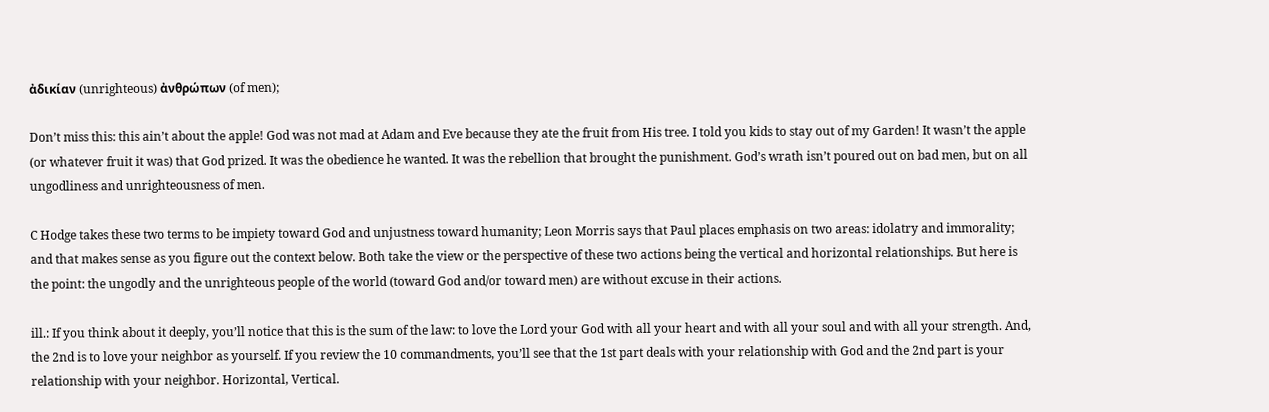ἀδικίαν (unrighteous) ἀνθρώπων (of men);

Don’t miss this: this ain’t about the apple! God was not mad at Adam and Eve because they ate the fruit from His tree. I told you kids to stay out of my Garden! It wasn’t the apple (or whatever fruit it was) that God prized. It was the obedience he wanted. It was the rebellion that brought the punishment. God’s wrath isn’t poured out on bad men, but on all ungodliness and unrighteousness of men.

C Hodge takes these two terms to be impiety toward God and unjustness toward humanity; Leon Morris says that Paul places emphasis on two areas: idolatry and immorality; and that makes sense as you figure out the context below. Both take the view or the perspective of these two actions being the vertical and horizontal relationships. But here is the point: the ungodly and the unrighteous people of the world (toward God and/or toward men) are without excuse in their actions.

ill.: If you think about it deeply, you’ll notice that this is the sum of the law: to love the Lord your God with all your heart and with all your soul and with all your strength. And, the 2nd is to love your neighbor as yourself. If you review the 10 commandments, you’ll see that the 1st part deals with your relationship with God and the 2nd part is your relationship with your neighbor. Horizontal, Vertical.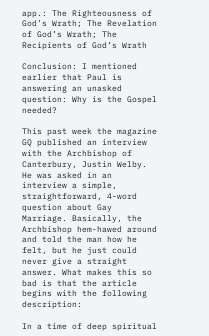app.: The Righteousness of God’s Wrath; The Revelation of God’s Wrath; The Recipients of God’s Wrath

Conclusion: I mentioned earlier that Paul is answering an unasked question: Why is the Gospel needed?

This past week the magazine GQ published an interview with the Archbishop of Canterbury, Justin Welby. He was asked in an interview a simple, straightforward, 4-word question about Gay Marriage. Basically, the Archbishop hem-hawed around and told the man how he felt, but he just could never give a straight answer. What makes this so bad is that the article begins with the following description:

In a time of deep spiritual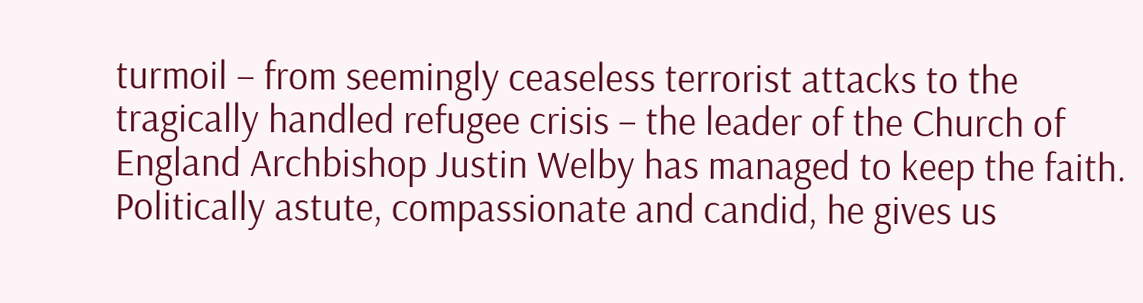turmoil – from seemingly ceaseless terrorist attacks to the tragically handled refugee crisis – the leader of the Church of England Archbishop Justin Welby has managed to keep the faith. Politically astute, compassionate and candid, he gives us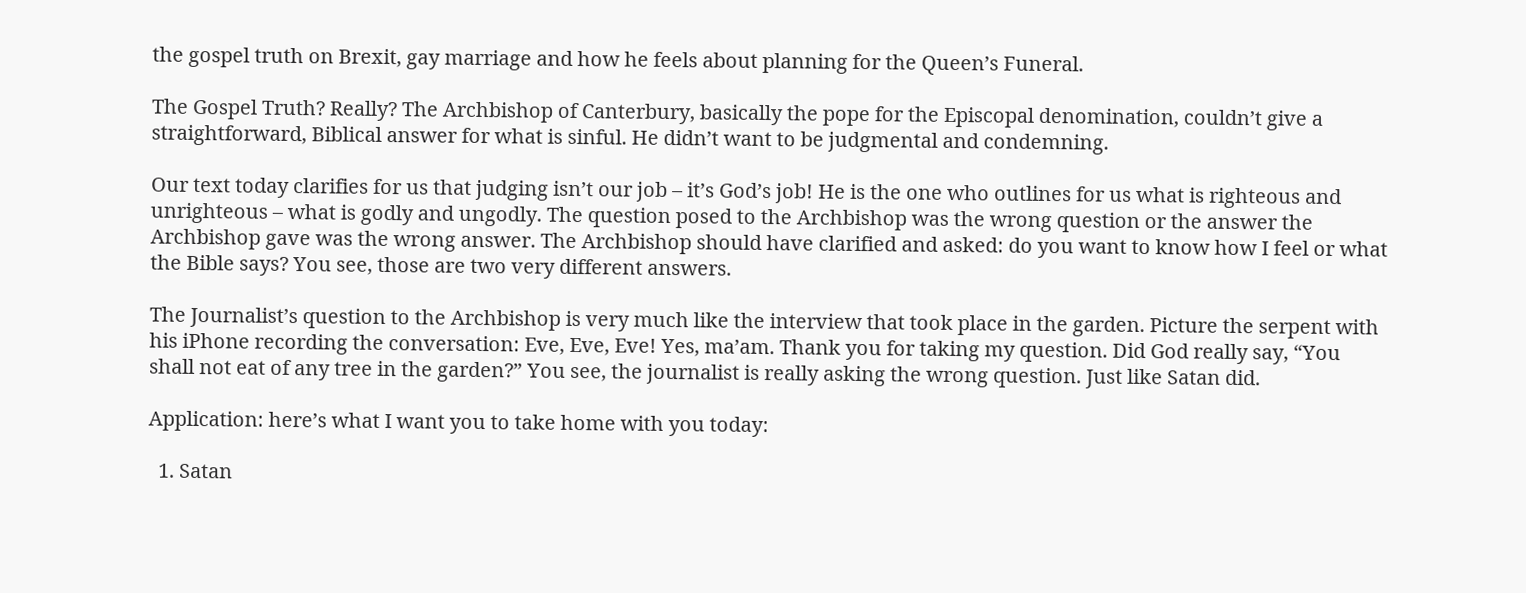the gospel truth on Brexit, gay marriage and how he feels about planning for the Queen’s Funeral.

The Gospel Truth? Really? The Archbishop of Canterbury, basically the pope for the Episcopal denomination, couldn’t give a straightforward, Biblical answer for what is sinful. He didn’t want to be judgmental and condemning.

Our text today clarifies for us that judging isn’t our job – it’s God’s job! He is the one who outlines for us what is righteous and unrighteous – what is godly and ungodly. The question posed to the Archbishop was the wrong question or the answer the Archbishop gave was the wrong answer. The Archbishop should have clarified and asked: do you want to know how I feel or what the Bible says? You see, those are two very different answers.

The Journalist’s question to the Archbishop is very much like the interview that took place in the garden. Picture the serpent with his iPhone recording the conversation: Eve, Eve, Eve! Yes, ma’am. Thank you for taking my question. Did God really say, “You shall not eat of any tree in the garden?” You see, the journalist is really asking the wrong question. Just like Satan did.

Application: here’s what I want you to take home with you today:

  1. Satan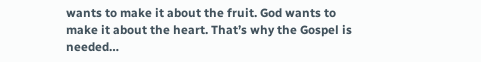wants to make it about the fruit. God wants to make it about the heart. That’s why the Gospel is needed…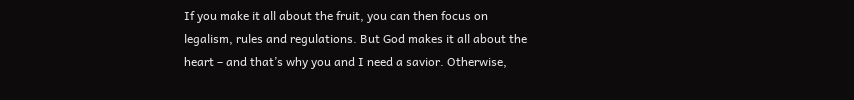If you make it all about the fruit, you can then focus on legalism, rules and regulations. But God makes it all about the heart – and that’s why you and I need a savior. Otherwise,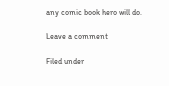any comic book hero will do.

Leave a comment

Filed under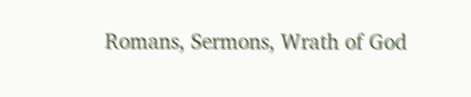Romans, Sermons, Wrath of God